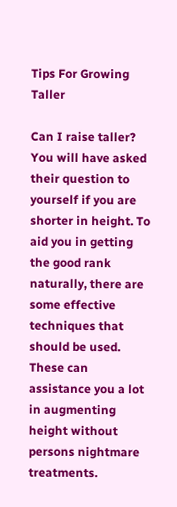Tips For Growing Taller

Can I raise taller? You will have asked their question to yourself if you are shorter in height. To aid you in getting the good rank naturally, there are some effective techniques that should be used. These can assistance you a lot in augmenting height without persons nightmare treatments.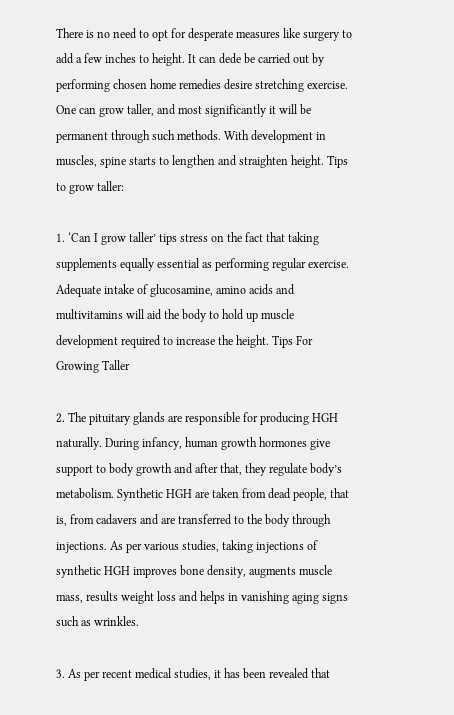There is no need to opt for desperate measures like surgery to add a few inches to height. It can dede be carried out by performing chosen home remedies desire stretching exercise. One can grow taller, and most significantly it will be permanent through such methods. With development in muscles, spine starts to lengthen and straighten height. Tips to grow taller:

1. ‘Can I grow taller’ tips stress on the fact that taking supplements equally essential as performing regular exercise. Adequate intake of glucosamine, amino acids and multivitamins will aid the body to hold up muscle development required to increase the height. Tips For Growing Taller

2. The pituitary glands are responsible for producing HGH naturally. During infancy, human growth hormones give support to body growth and after that, they regulate body’s metabolism. Synthetic HGH are taken from dead people, that is, from cadavers and are transferred to the body through injections. As per various studies, taking injections of synthetic HGH improves bone density, augments muscle mass, results weight loss and helps in vanishing aging signs such as wrinkles.

3. As per recent medical studies, it has been revealed that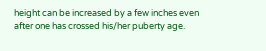height can be increased by a few inches even after one has crossed his/her puberty age.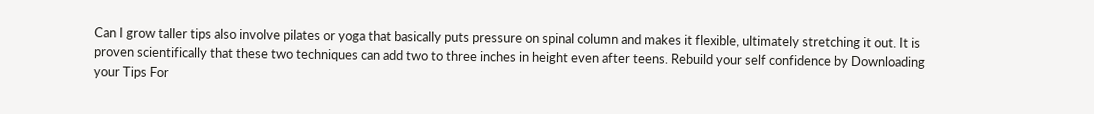Can I grow taller tips also involve pilates or yoga that basically puts pressure on spinal column and makes it flexible, ultimately stretching it out. It is proven scientifically that these two techniques can add two to three inches in height even after teens. Rebuild your self confidence by Downloading your Tips For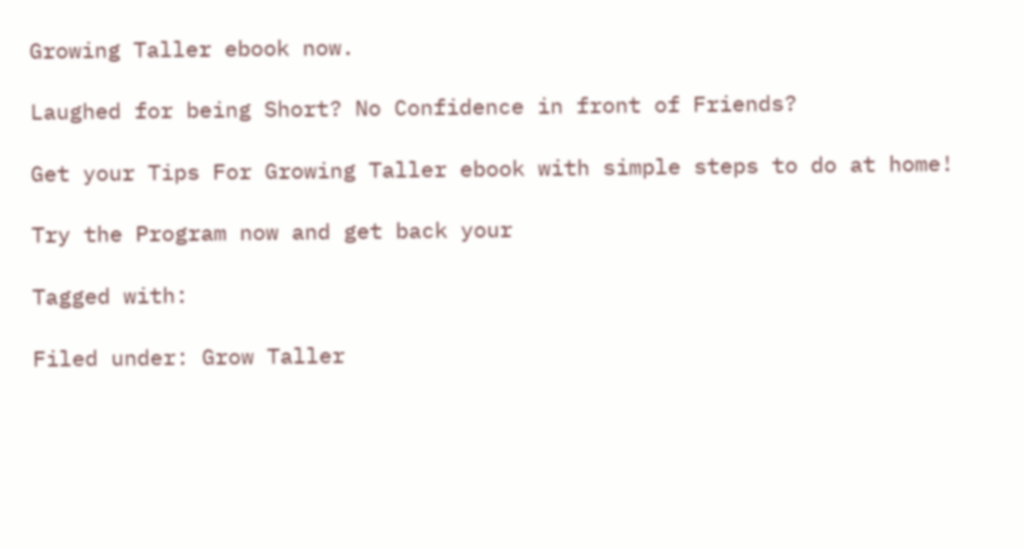Growing Taller ebook now.

Laughed for being Short? No Confidence in front of Friends?

Get your Tips For Growing Taller ebook with simple steps to do at home!

Try the Program now and get back your

Tagged with:

Filed under: Grow Taller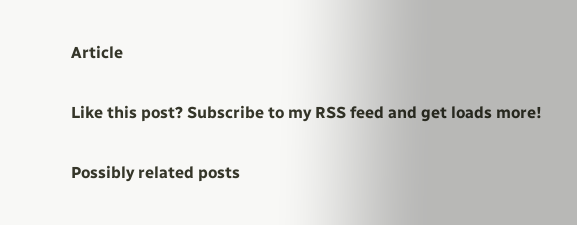Article

Like this post? Subscribe to my RSS feed and get loads more!

Possibly related posts